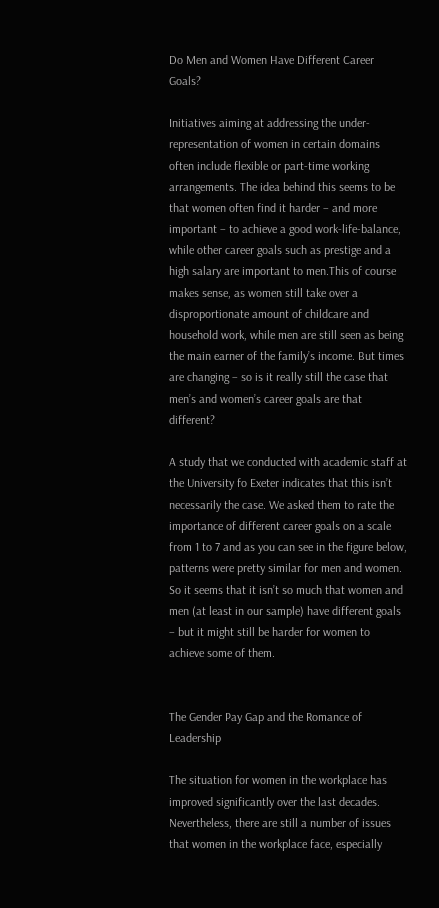Do Men and Women Have Different Career Goals?

Initiatives aiming at addressing the under-representation of women in certain domains often include flexible or part-time working arrangements. The idea behind this seems to be that women often find it harder – and more important – to achieve a good work-life-balance, while other career goals such as prestige and a high salary are important to men.This of course makes sense, as women still take over a disproportionate amount of childcare and household work, while men are still seen as being the main earner of the family’s income. But times are changing – so is it really still the case that men’s and women’s career goals are that different?

A study that we conducted with academic staff at the University fo Exeter indicates that this isn’t necessarily the case. We asked them to rate the importance of different career goals on a scale from 1 to 7 and as you can see in the figure below, patterns were pretty similar for men and women. So it seems that it isn’t so much that women and men (at least in our sample) have different goals – but it might still be harder for women to achieve some of them.


The Gender Pay Gap and the Romance of Leadership

The situation for women in the workplace has improved significantly over the last decades. Nevertheless, there are still a number of issues that women in the workplace face, especially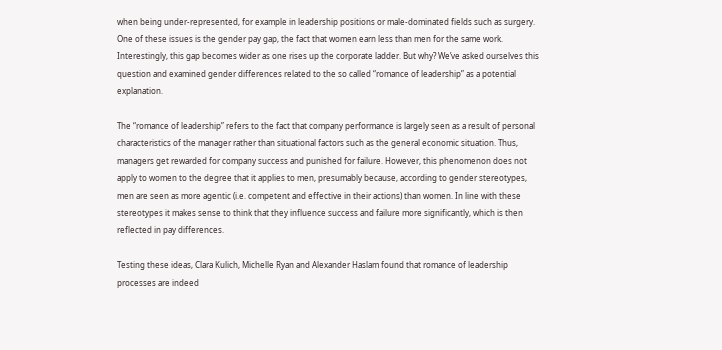when being under-represented, for example in leadership positions or male-dominated fields such as surgery. One of these issues is the gender pay gap, the fact that women earn less than men for the same work. Interestingly, this gap becomes wider as one rises up the corporate ladder. But why? We’ve asked ourselves this question and examined gender differences related to the so called “romance of leadership” as a potential explanation.

The “romance of leadership” refers to the fact that company performance is largely seen as a result of personal characteristics of the manager rather than situational factors such as the general economic situation. Thus, managers get rewarded for company success and punished for failure. However, this phenomenon does not apply to women to the degree that it applies to men, presumably because, according to gender stereotypes, men are seen as more agentic (i.e. competent and effective in their actions) than women. In line with these stereotypes it makes sense to think that they influence success and failure more significantly, which is then reflected in pay differences.

Testing these ideas, Clara Kulich, Michelle Ryan and Alexander Haslam found that romance of leadership processes are indeed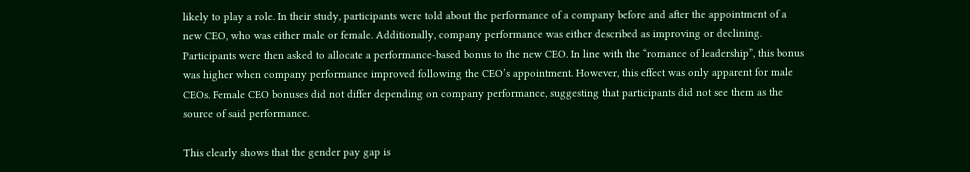likely to play a role. In their study, participants were told about the performance of a company before and after the appointment of a new CEO, who was either male or female. Additionally, company performance was either described as improving or declining. Participants were then asked to allocate a performance-based bonus to the new CEO. In line with the “romance of leadership”, this bonus was higher when company performance improved following the CEO’s appointment. However, this effect was only apparent for male CEOs. Female CEO bonuses did not differ depending on company performance, suggesting that participants did not see them as the source of said performance.

This clearly shows that the gender pay gap is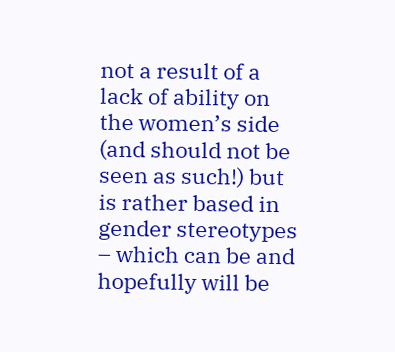not a result of a lack of ability on the women’s side (and should not be seen as such!) but is rather based in gender stereotypes – which can be and hopefully will be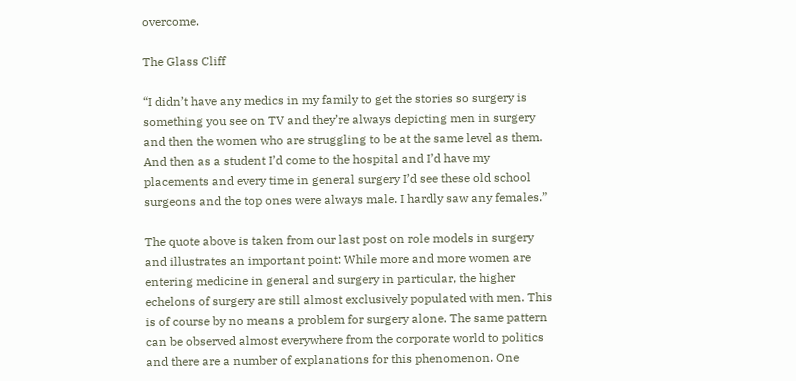overcome.

The Glass Cliff

“I didn’t have any medics in my family to get the stories so surgery is something you see on TV and they’re always depicting men in surgery and then the women who are struggling to be at the same level as them. And then as a student I’d come to the hospital and I’d have my placements and every time in general surgery I’d see these old school surgeons and the top ones were always male. I hardly saw any females.”

The quote above is taken from our last post on role models in surgery and illustrates an important point: While more and more women are entering medicine in general and surgery in particular, the higher echelons of surgery are still almost exclusively populated with men. This is of course by no means a problem for surgery alone. The same pattern can be observed almost everywhere from the corporate world to politics and there are a number of explanations for this phenomenon. One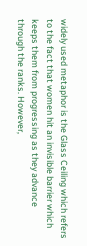widely used metaphor is the Glass Ceiling which refers to the fact that women hit an invisible barrier which keeps them from progressing as they advance through the ranks. However,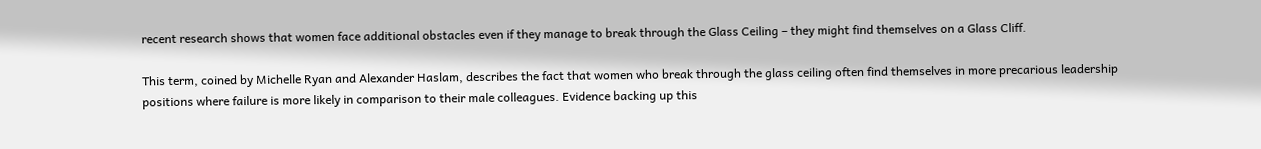recent research shows that women face additional obstacles even if they manage to break through the Glass Ceiling – they might find themselves on a Glass Cliff.

This term, coined by Michelle Ryan and Alexander Haslam, describes the fact that women who break through the glass ceiling often find themselves in more precarious leadership positions where failure is more likely in comparison to their male colleagues. Evidence backing up this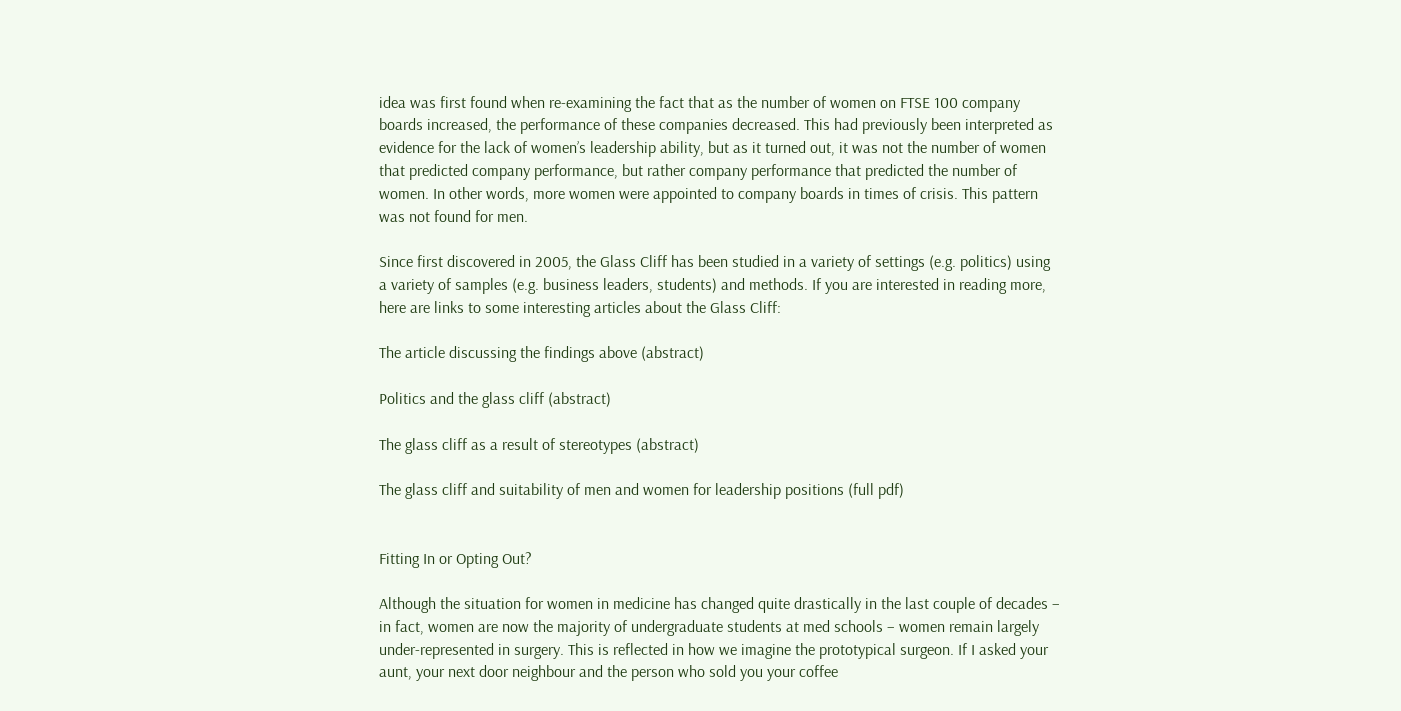idea was first found when re-examining the fact that as the number of women on FTSE 100 company boards increased, the performance of these companies decreased. This had previously been interpreted as evidence for the lack of women’s leadership ability, but as it turned out, it was not the number of women that predicted company performance, but rather company performance that predicted the number of women. In other words, more women were appointed to company boards in times of crisis. This pattern was not found for men.

Since first discovered in 2005, the Glass Cliff has been studied in a variety of settings (e.g. politics) using a variety of samples (e.g. business leaders, students) and methods. If you are interested in reading more, here are links to some interesting articles about the Glass Cliff:

The article discussing the findings above (abstract)

Politics and the glass cliff (abstract)

The glass cliff as a result of stereotypes (abstract)

The glass cliff and suitability of men and women for leadership positions (full pdf)


Fitting In or Opting Out?

Although the situation for women in medicine has changed quite drastically in the last couple of decades – in fact, women are now the majority of undergraduate students at med schools – women remain largely under-represented in surgery. This is reflected in how we imagine the prototypical surgeon. If I asked your aunt, your next door neighbour and the person who sold you your coffee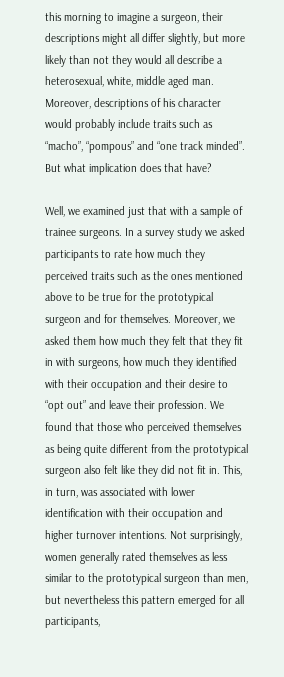this morning to imagine a surgeon, their descriptions might all differ slightly, but more likely than not they would all describe a heterosexual, white, middle aged man. Moreover, descriptions of his character would probably include traits such as “macho”, “pompous” and “one track minded”. But what implication does that have?

Well, we examined just that with a sample of trainee surgeons. In a survey study we asked participants to rate how much they perceived traits such as the ones mentioned above to be true for the prototypical surgeon and for themselves. Moreover, we asked them how much they felt that they fit in with surgeons, how much they identified with their occupation and their desire to “opt out” and leave their profession. We found that those who perceived themselves as being quite different from the prototypical surgeon also felt like they did not fit in. This, in turn, was associated with lower identification with their occupation and higher turnover intentions. Not surprisingly, women generally rated themselves as less similar to the prototypical surgeon than men, but nevertheless this pattern emerged for all participants,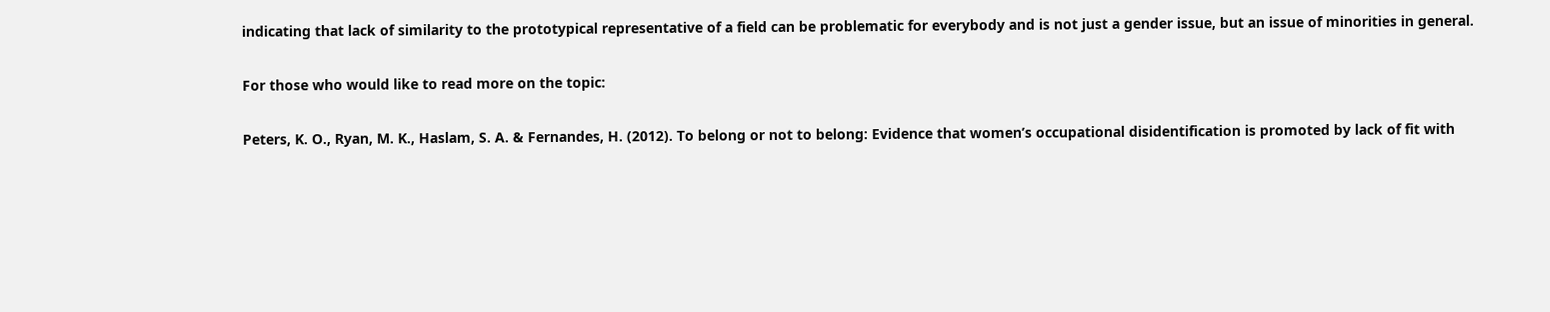indicating that lack of similarity to the prototypical representative of a field can be problematic for everybody and is not just a gender issue, but an issue of minorities in general.

For those who would like to read more on the topic:

Peters, K. O., Ryan, M. K., Haslam, S. A. & Fernandes, H. (2012). To belong or not to belong: Evidence that women’s occupational disidentification is promoted by lack of fit with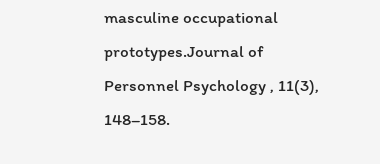masculine occupational prototypes.Journal of Personnel Psychology , 11(3), 148–158.